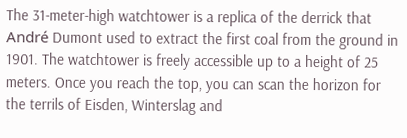The 31-meter-high watchtower is a replica of the derrick that André Dumont used to extract the first coal from the ground in 1901. The watchtower is freely accessible up to a height of 25 meters. Once you reach the top, you can scan the horizon for the terrils of Eisden, Winterslag and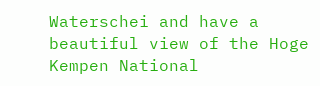Waterschei and have a beautiful view of the Hoge Kempen National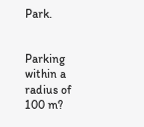Park.


Parking within a radius of 100 m?